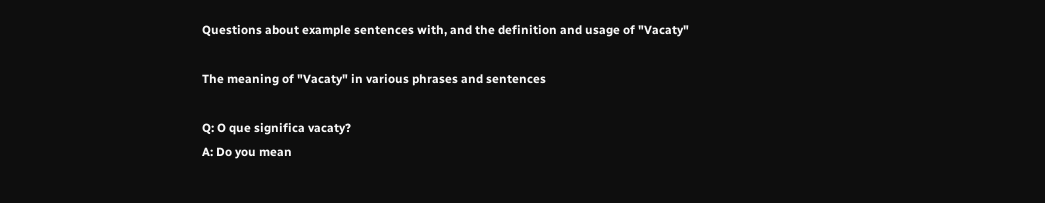Questions about example sentences with, and the definition and usage of "Vacaty"

The meaning of "Vacaty" in various phrases and sentences

Q: O que significa vacaty?
A: Do you mean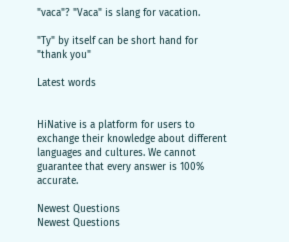"vaca"? "Vaca" is slang for vacation.

"Ty" by itself can be short hand for "thank you"

Latest words


HiNative is a platform for users to exchange their knowledge about different languages and cultures. We cannot guarantee that every answer is 100% accurate.

Newest Questions
Newest Questions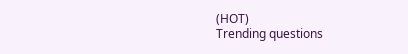(HOT)
Trending questions